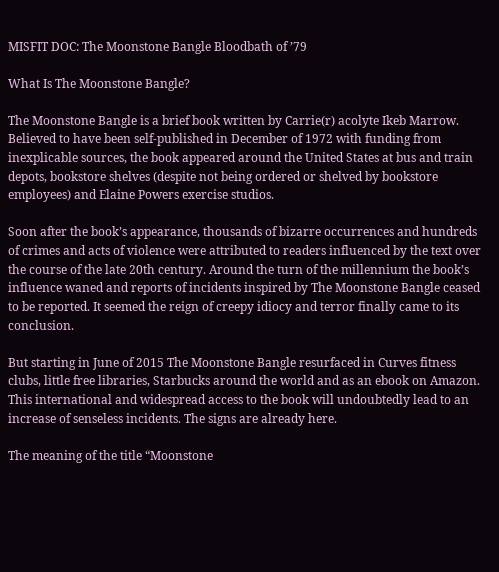MISFIT DOC: The Moonstone Bangle Bloodbath of ’79

What Is The Moonstone Bangle?

The Moonstone Bangle is a brief book written by Carrie(r) acolyte Ikeb Marrow. Believed to have been self-published in December of 1972 with funding from inexplicable sources, the book appeared around the United States at bus and train depots, bookstore shelves (despite not being ordered or shelved by bookstore employees) and Elaine Powers exercise studios.

Soon after the book’s appearance, thousands of bizarre occurrences and hundreds of crimes and acts of violence were attributed to readers influenced by the text over the course of the late 20th century. Around the turn of the millennium the book’s influence waned and reports of incidents inspired by The Moonstone Bangle ceased to be reported. It seemed the reign of creepy idiocy and terror finally came to its conclusion.

But starting in June of 2015 The Moonstone Bangle resurfaced in Curves fitness clubs, little free libraries, Starbucks around the world and as an ebook on Amazon. This international and widespread access to the book will undoubtedly lead to an increase of senseless incidents. The signs are already here.

The meaning of the title “Moonstone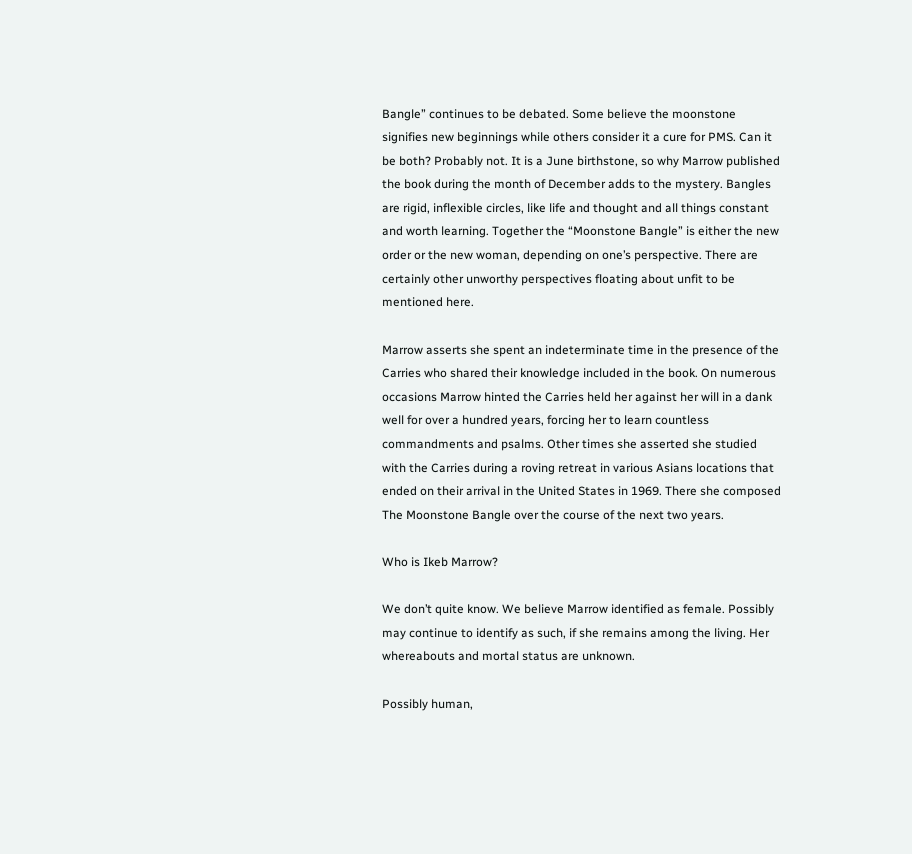Bangle” continues to be debated. Some believe the moonstone signifies new beginnings while others consider it a cure for PMS. Can it be both? Probably not. It is a June birthstone, so why Marrow published the book during the month of December adds to the mystery. Bangles are rigid, inflexible circles, like life and thought and all things constant and worth learning. Together the “Moonstone Bangle” is either the new order or the new woman, depending on one’s perspective. There are certainly other unworthy perspectives floating about unfit to be mentioned here.

Marrow asserts she spent an indeterminate time in the presence of the Carries who shared their knowledge included in the book. On numerous occasions Marrow hinted the Carries held her against her will in a dank well for over a hundred years, forcing her to learn countless commandments and psalms. Other times she asserted she studied with the Carries during a roving retreat in various Asians locations that ended on their arrival in the United States in 1969. There she composed The Moonstone Bangle over the course of the next two years.

Who is Ikeb Marrow?

We don’t quite know. We believe Marrow identified as female. Possibly may continue to identify as such, if she remains among the living. Her whereabouts and mortal status are unknown.

Possibly human,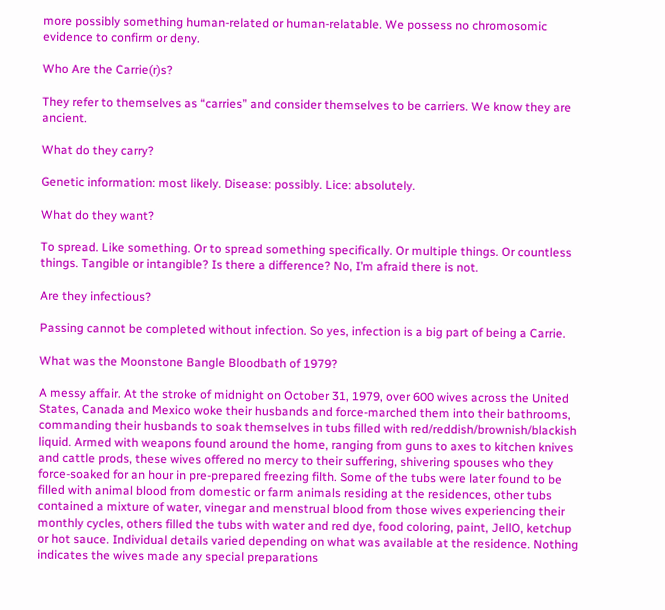more possibly something human-related or human-relatable. We possess no chromosomic evidence to confirm or deny.

Who Are the Carrie(r)s?

They refer to themselves as “carries” and consider themselves to be carriers. We know they are ancient.

What do they carry?

Genetic information: most likely. Disease: possibly. Lice: absolutely.

What do they want?

To spread. Like something. Or to spread something specifically. Or multiple things. Or countless things. Tangible or intangible? Is there a difference? No, I’m afraid there is not.

Are they infectious?

Passing cannot be completed without infection. So yes, infection is a big part of being a Carrie.

What was the Moonstone Bangle Bloodbath of 1979?

A messy affair. At the stroke of midnight on October 31, 1979, over 600 wives across the United States, Canada and Mexico woke their husbands and force-marched them into their bathrooms, commanding their husbands to soak themselves in tubs filled with red/reddish/brownish/blackish liquid. Armed with weapons found around the home, ranging from guns to axes to kitchen knives and cattle prods, these wives offered no mercy to their suffering, shivering spouses who they force-soaked for an hour in pre-prepared freezing filth. Some of the tubs were later found to be filled with animal blood from domestic or farm animals residing at the residences, other tubs contained a mixture of water, vinegar and menstrual blood from those wives experiencing their monthly cycles, others filled the tubs with water and red dye, food coloring, paint, JellO, ketchup or hot sauce. Individual details varied depending on what was available at the residence. Nothing indicates the wives made any special preparations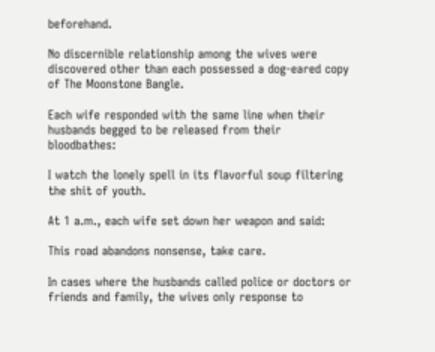beforehand.

No discernible relationship among the wives were discovered other than each possessed a dog-eared copy of The Moonstone Bangle.

Each wife responded with the same line when their husbands begged to be released from their bloodbathes:

I watch the lonely spell in its flavorful soup filtering the shit of youth.

At 1 a.m., each wife set down her weapon and said:

This road abandons nonsense, take care.

In cases where the husbands called police or doctors or friends and family, the wives only response to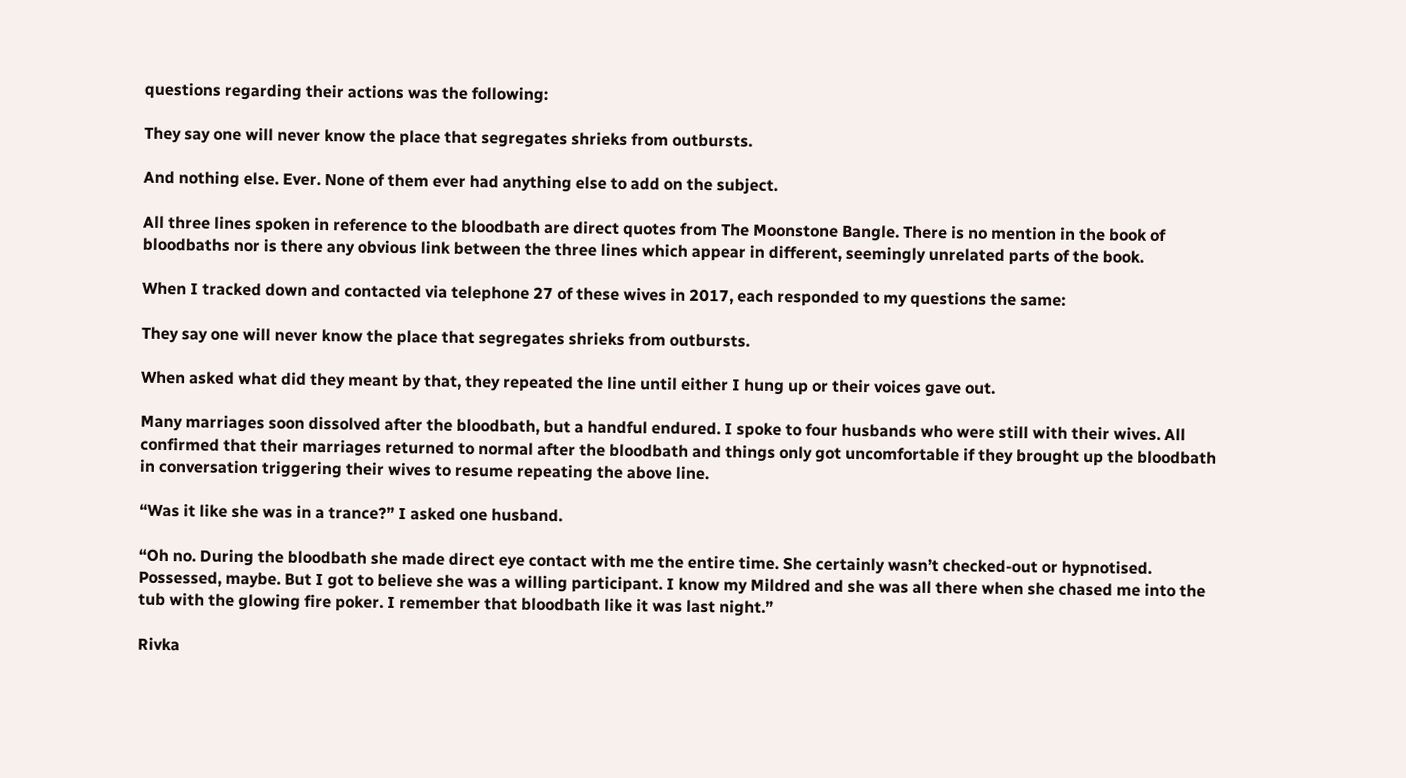questions regarding their actions was the following:

They say one will never know the place that segregates shrieks from outbursts.

And nothing else. Ever. None of them ever had anything else to add on the subject.

All three lines spoken in reference to the bloodbath are direct quotes from The Moonstone Bangle. There is no mention in the book of bloodbaths nor is there any obvious link between the three lines which appear in different, seemingly unrelated parts of the book.

When I tracked down and contacted via telephone 27 of these wives in 2017, each responded to my questions the same:

They say one will never know the place that segregates shrieks from outbursts.

When asked what did they meant by that, they repeated the line until either I hung up or their voices gave out.

Many marriages soon dissolved after the bloodbath, but a handful endured. I spoke to four husbands who were still with their wives. All confirmed that their marriages returned to normal after the bloodbath and things only got uncomfortable if they brought up the bloodbath in conversation triggering their wives to resume repeating the above line.

“Was it like she was in a trance?” I asked one husband.

“Oh no. During the bloodbath she made direct eye contact with me the entire time. She certainly wasn’t checked-out or hypnotised. Possessed, maybe. But I got to believe she was a willing participant. I know my Mildred and she was all there when she chased me into the tub with the glowing fire poker. I remember that bloodbath like it was last night.”

Rivka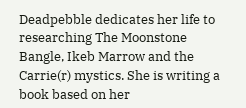Deadpebble dedicates her life to researching The Moonstone Bangle, Ikeb Marrow and the Carrie(r) mystics. She is writing a book based on her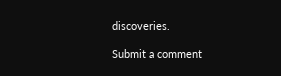discoveries.

Submit a comment